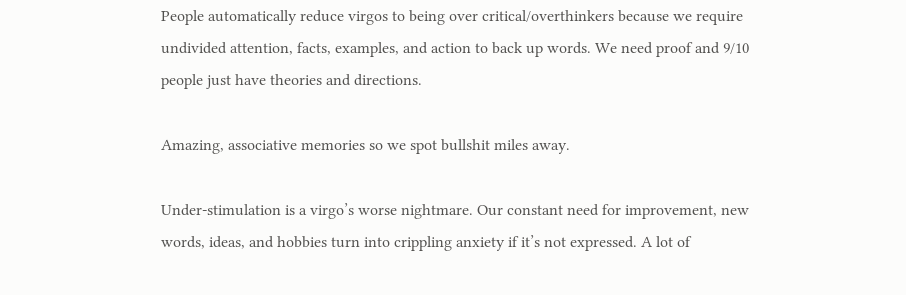People automatically reduce virgos to being over critical/overthinkers because we require undivided attention, facts, examples, and action to back up words. We need proof and 9/10 people just have theories and directions.

Amazing, associative memories so we spot bullshit miles away.

Under-stimulation is a virgo’s worse nightmare. Our constant need for improvement, new words, ideas, and hobbies turn into crippling anxiety if it’s not expressed. A lot of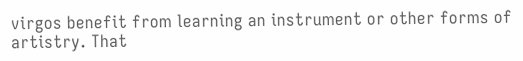virgos benefit from learning an instrument or other forms of artistry. That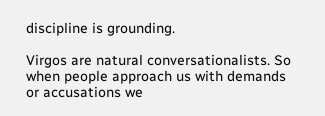discipline is grounding.

Virgos are natural conversationalists. So when people approach us with demands or accusations we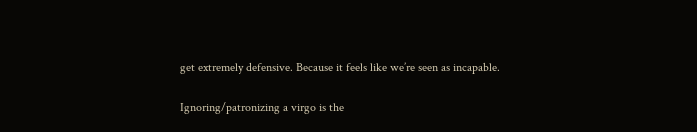get extremely defensive. Because it feels like we’re seen as incapable.

Ignoring/patronizing a virgo is the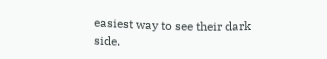easiest way to see their dark side.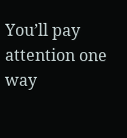You’ll pay attention one way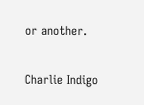or another.

Charlie Indigo